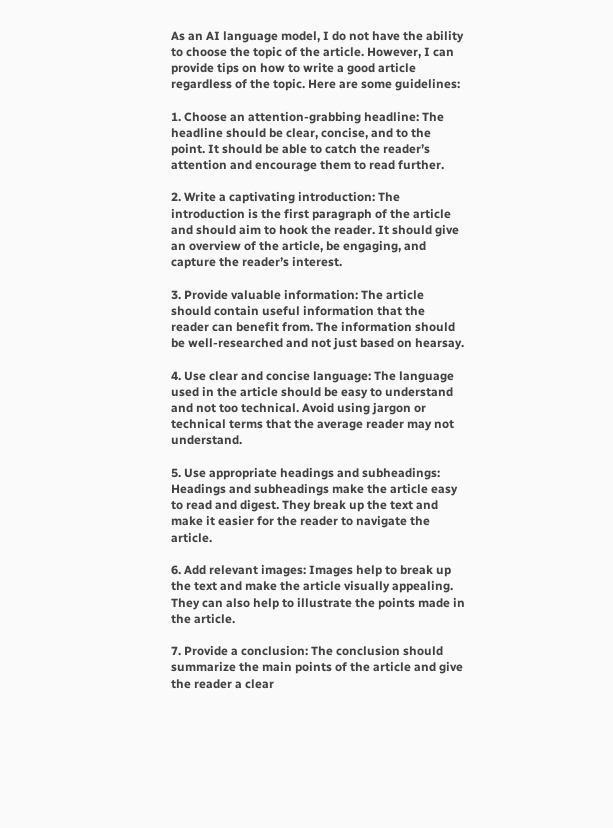As an AI language model, I do not have the ability to choose the topic of the article. However, I can provide tips on how to write a good article regardless of the topic. Here are some guidelines:

1. Choose an attention-grabbing headline: The headline should be clear, concise, and to the point. It should be able to catch the reader’s attention and encourage them to read further.

2. Write a captivating introduction: The introduction is the first paragraph of the article and should aim to hook the reader. It should give an overview of the article, be engaging, and capture the reader’s interest.

3. Provide valuable information: The article should contain useful information that the reader can benefit from. The information should be well-researched and not just based on hearsay.

4. Use clear and concise language: The language used in the article should be easy to understand and not too technical. Avoid using jargon or technical terms that the average reader may not understand.

5. Use appropriate headings and subheadings: Headings and subheadings make the article easy to read and digest. They break up the text and make it easier for the reader to navigate the article.

6. Add relevant images: Images help to break up the text and make the article visually appealing. They can also help to illustrate the points made in the article.

7. Provide a conclusion: The conclusion should summarize the main points of the article and give the reader a clear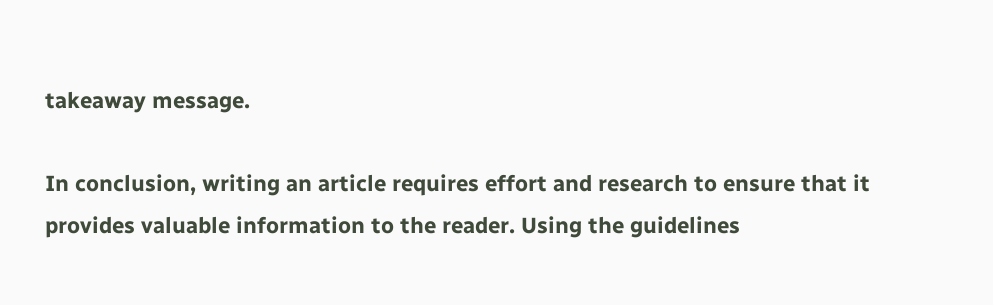takeaway message.

In conclusion, writing an article requires effort and research to ensure that it provides valuable information to the reader. Using the guidelines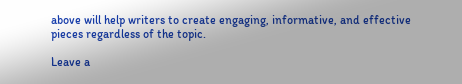above will help writers to create engaging, informative, and effective pieces regardless of the topic.

Leave a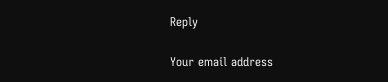Reply

Your email address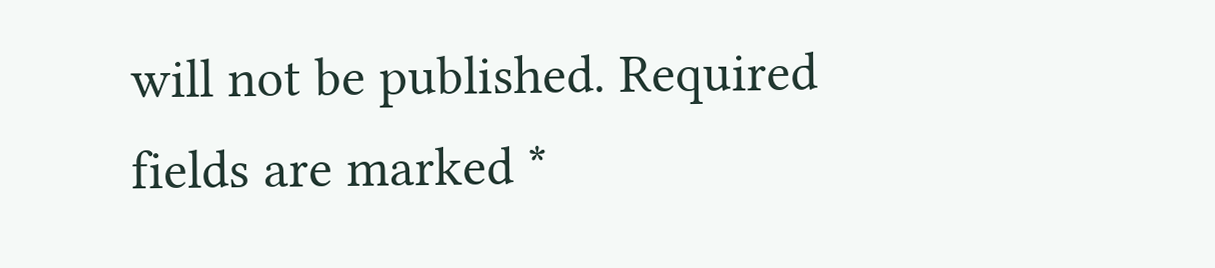will not be published. Required fields are marked *